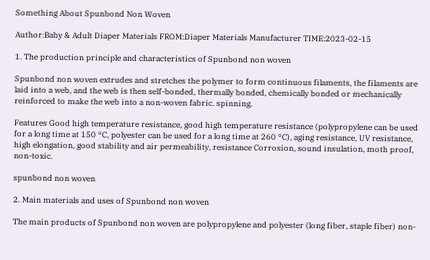Something About Spunbond Non Woven

Author:Baby & Adult Diaper Materials FROM:Diaper Materials Manufacturer TIME:2023-02-15

1. The production principle and characteristics of Spunbond non woven

Spunbond non woven extrudes and stretches the polymer to form continuous filaments, the filaments are laid into a web, and the web is then self-bonded, thermally bonded, chemically bonded or mechanically reinforced to make the web into a non-woven fabric. spinning.

Features Good high temperature resistance, good high temperature resistance (polypropylene can be used for a long time at 150 °C, polyester can be used for a long time at 260 °C), aging resistance, UV resistance, high elongation, good stability and air permeability, resistance Corrosion, sound insulation, moth proof, non-toxic.

spunbond non woven

2. Main materials and uses of Spunbond non woven

The main products of Spunbond non woven are polypropylene and polyester (long fiber, staple fiber) non-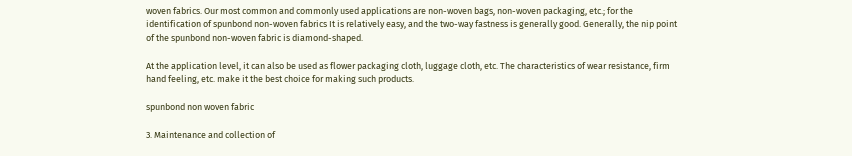woven fabrics. Our most common and commonly used applications are non-woven bags, non-woven packaging, etc.; for the identification of spunbond non-woven fabrics It is relatively easy, and the two-way fastness is generally good. Generally, the nip point of the spunbond non-woven fabric is diamond-shaped.

At the application level, it can also be used as flower packaging cloth, luggage cloth, etc. The characteristics of wear resistance, firm hand feeling, etc. make it the best choice for making such products.

spunbond non woven fabric

3. Maintenance and collection of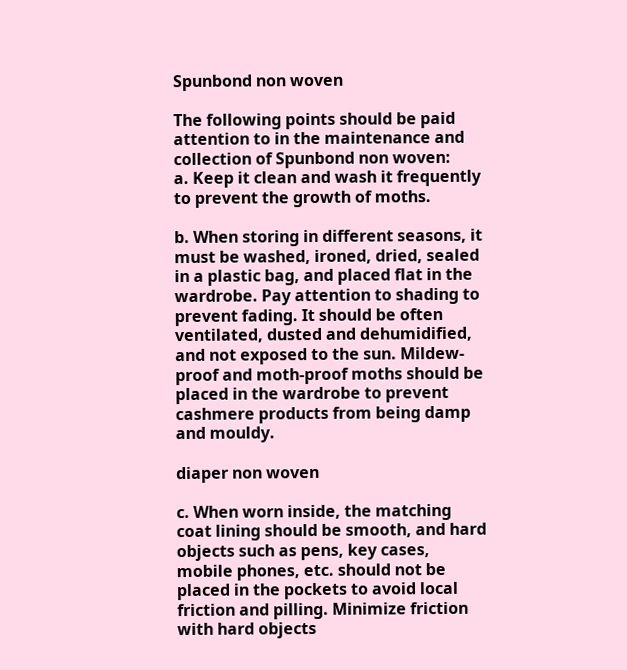Spunbond non woven

The following points should be paid attention to in the maintenance and collection of Spunbond non woven:
a. Keep it clean and wash it frequently to prevent the growth of moths.

b. When storing in different seasons, it must be washed, ironed, dried, sealed in a plastic bag, and placed flat in the wardrobe. Pay attention to shading to prevent fading. It should be often ventilated, dusted and dehumidified, and not exposed to the sun. Mildew-proof and moth-proof moths should be placed in the wardrobe to prevent cashmere products from being damp and mouldy.

diaper non woven

c. When worn inside, the matching coat lining should be smooth, and hard objects such as pens, key cases, mobile phones, etc. should not be placed in the pockets to avoid local friction and pilling. Minimize friction with hard objects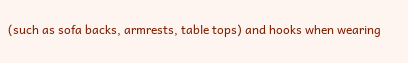(such as sofa backs, armrests, table tops) and hooks when wearing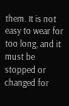them. It is not easy to wear for too long, and it must be stopped or changed for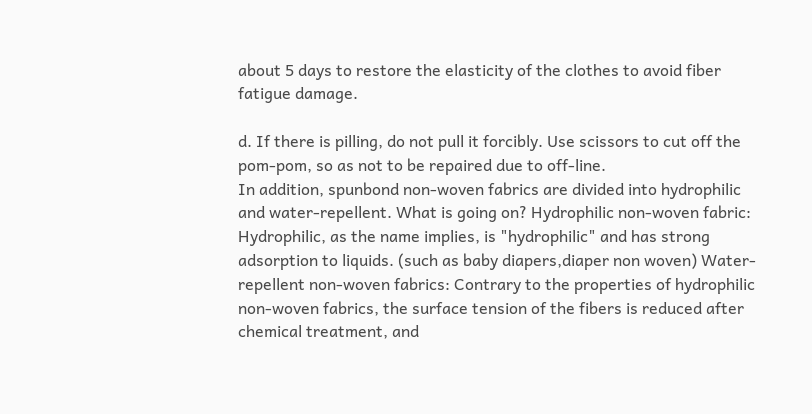about 5 days to restore the elasticity of the clothes to avoid fiber fatigue damage.

d. If there is pilling, do not pull it forcibly. Use scissors to cut off the pom-pom, so as not to be repaired due to off-line.
In addition, spunbond non-woven fabrics are divided into hydrophilic and water-repellent. What is going on? Hydrophilic non-woven fabric: Hydrophilic, as the name implies, is "hydrophilic" and has strong adsorption to liquids. (such as baby diapers,diaper non woven) Water-repellent non-woven fabrics: Contrary to the properties of hydrophilic non-woven fabrics, the surface tension of the fibers is reduced after chemical treatment, and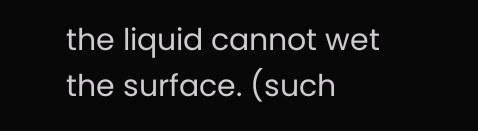the liquid cannot wet the surface. (such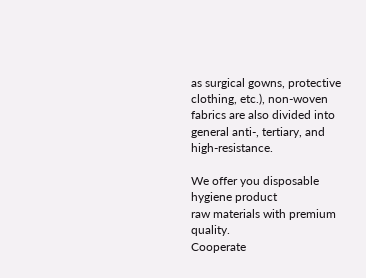as surgical gowns, protective clothing, etc.), non-woven fabrics are also divided into general anti-, tertiary, and high-resistance.

We offer you disposable hygiene product
raw materials with premium quality.
Cooperate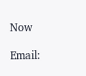Now

Email: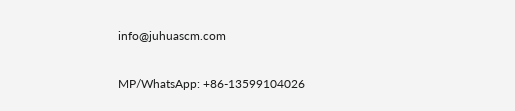info@juhuascm.com

MP/WhatsApp: +86-13599104026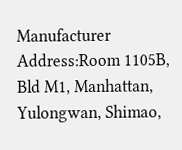Manufacturer Address:Room 1105B, Bld M1, Manhattan, Yulongwan, Shimao,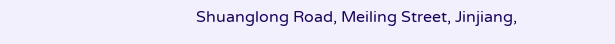Shuanglong Road, Meiling Street, Jinjiang,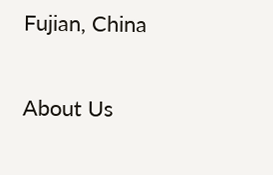Fujian, China


About Us